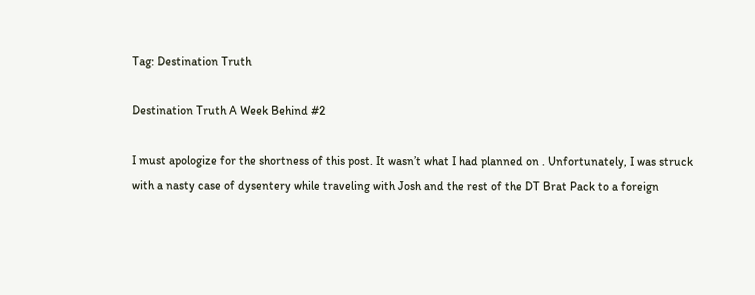Tag: Destination Truth

Destination Truth A Week Behind #2

I must apologize for the shortness of this post. It wasn’t what I had planned on . Unfortunately, I was struck with a nasty case of dysentery while traveling with Josh and the rest of the DT Brat Pack to a foreign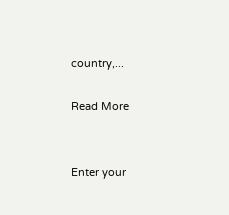country,...

Read More


Enter your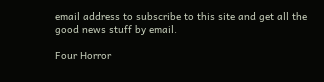email address to subscribe to this site and get all the good news stuff by email.

Four Horror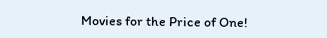Movies for the Price of One!